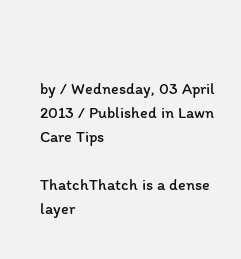by / Wednesday, 03 April 2013 / Published in Lawn Care Tips

ThatchThatch is a dense layer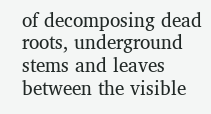of decomposing dead roots, underground stems and leaves between the visible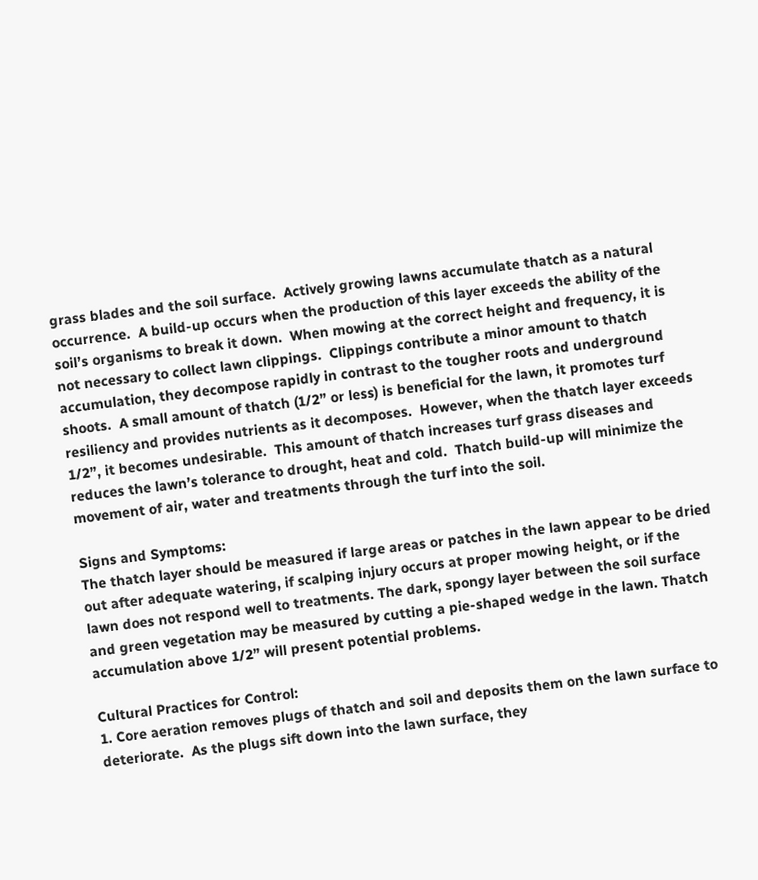grass blades and the soil surface.  Actively growing lawns accumulate thatch as a natural occurrence.  A build-up occurs when the production of this layer exceeds the ability of the soil’s organisms to break it down.  When mowing at the correct height and frequency, it is not necessary to collect lawn clippings.  Clippings contribute a minor amount to thatch accumulation, they decompose rapidly in contrast to the tougher roots and underground shoots.  A small amount of thatch (1/2” or less) is beneficial for the lawn, it promotes turf resiliency and provides nutrients as it decomposes.  However, when the thatch layer exceeds 1/2”, it becomes undesirable.  This amount of thatch increases turf grass diseases and reduces the lawn’s tolerance to drought, heat and cold.  Thatch build-up will minimize the movement of air, water and treatments through the turf into the soil.

Signs and Symptoms:
The thatch layer should be measured if large areas or patches in the lawn appear to be dried out after adequate watering, if scalping injury occurs at proper mowing height, or if the lawn does not respond well to treatments. The dark, spongy layer between the soil surface and green vegetation may be measured by cutting a pie-shaped wedge in the lawn. Thatch accumulation above 1/2” will present potential problems.

Cultural Practices for Control:
1. Core aeration removes plugs of thatch and soil and deposits them on the lawn surface to deteriorate.  As the plugs sift down into the lawn surface, they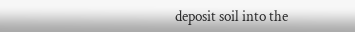deposit soil into the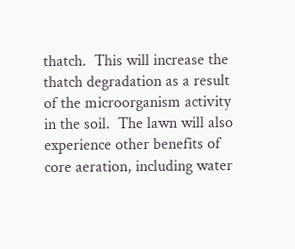thatch.  This will increase the thatch degradation as a result of the microorganism activity in the soil.  The lawn will also experience other benefits of core aeration, including water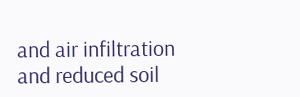and air infiltration and reduced soil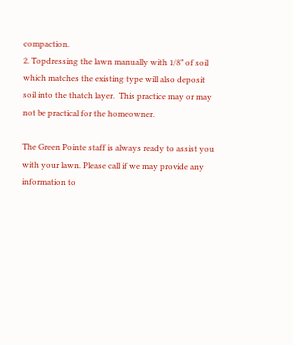compaction.
2. Topdressing the lawn manually with 1/8” of soil which matches the existing type will also deposit soil into the thatch layer.  This practice may or may not be practical for the homeowner.

The Green Pointe staff is always ready to assist you with your lawn. Please call if we may provide any information to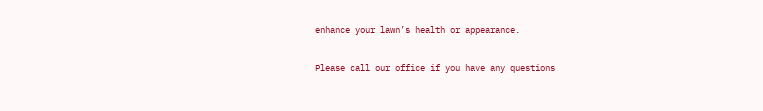enhance your lawn’s health or appearance.

Please call our office if you have any questions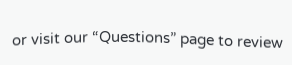or visit our “Questions” page to review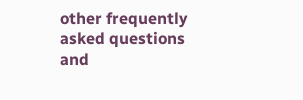other frequently asked questions and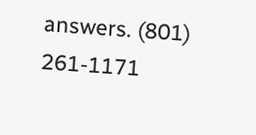answers. (801) 261-1171